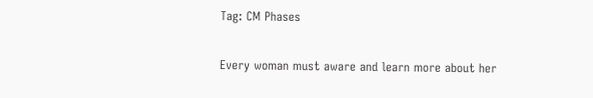Tag: CM Phases

Every woman must aware and learn more about her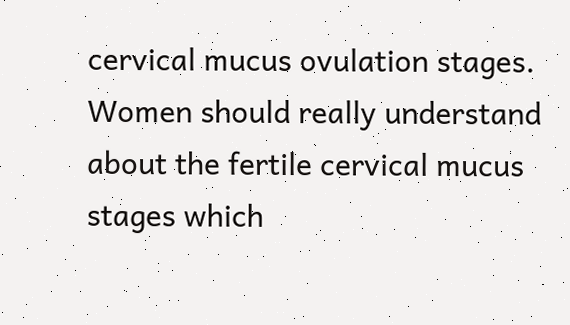cervical mucus ovulation stages. Women should really understand about the fertile cervical mucus stages which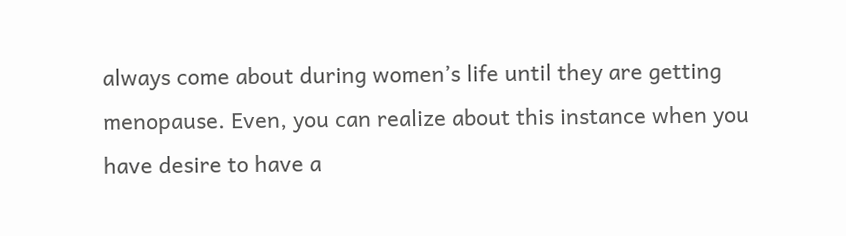always come about during women’s life until they are getting menopause. Even, you can realize about this instance when you have desire to have a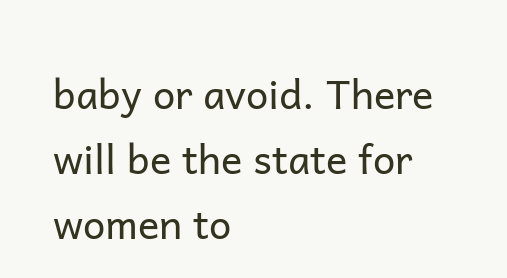baby or avoid. There will be the state for women to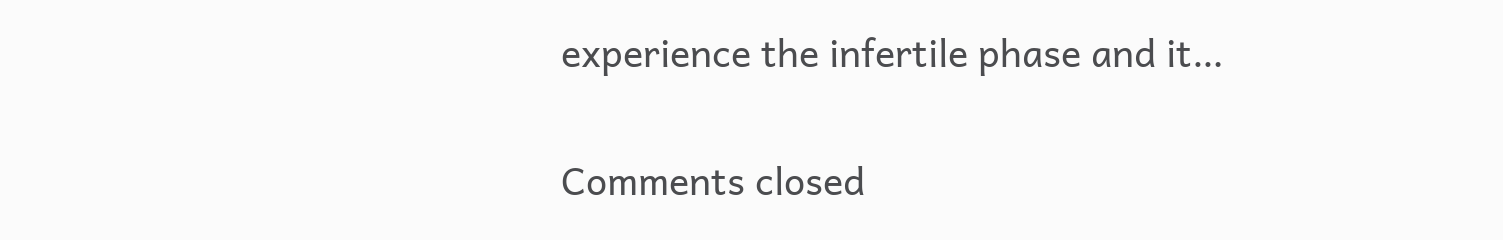experience the infertile phase and it…


Comments closed